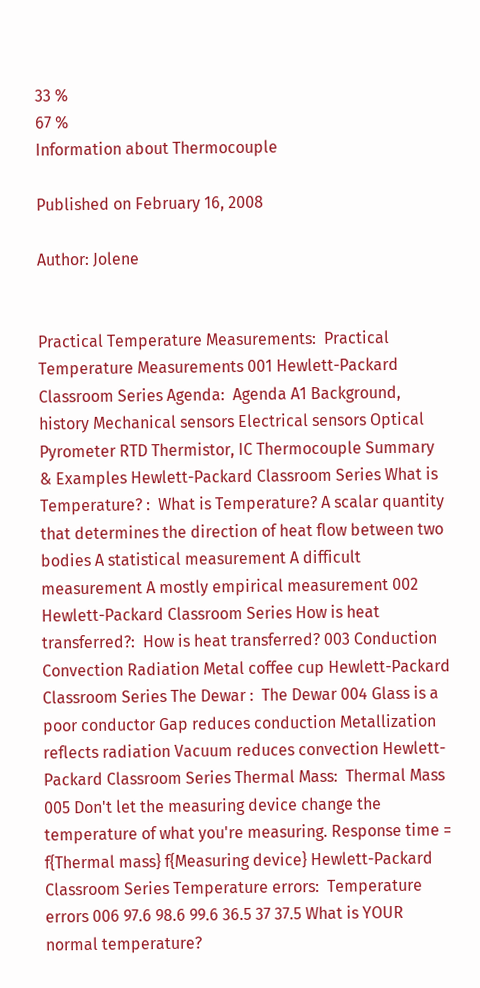33 %
67 %
Information about Thermocouple

Published on February 16, 2008

Author: Jolene


Practical Temperature Measurements:  Practical Temperature Measurements 001 Hewlett-Packard Classroom Series Agenda:  Agenda A1 Background, history Mechanical sensors Electrical sensors Optical Pyrometer RTD Thermistor, IC Thermocouple Summary & Examples Hewlett-Packard Classroom Series What is Temperature? :  What is Temperature? A scalar quantity that determines the direction of heat flow between two bodies A statistical measurement A difficult measurement A mostly empirical measurement 002 Hewlett-Packard Classroom Series How is heat transferred?:  How is heat transferred? 003 Conduction Convection Radiation Metal coffee cup Hewlett-Packard Classroom Series The Dewar :  The Dewar 004 Glass is a poor conductor Gap reduces conduction Metallization reflects radiation Vacuum reduces convection Hewlett-Packard Classroom Series Thermal Mass:  Thermal Mass 005 Don't let the measuring device change the temperature of what you're measuring. Response time = f{Thermal mass} f{Measuring device} Hewlett-Packard Classroom Series Temperature errors:  Temperature errors 006 97.6 98.6 99.6 36.5 37 37.5 What is YOUR normal temperature?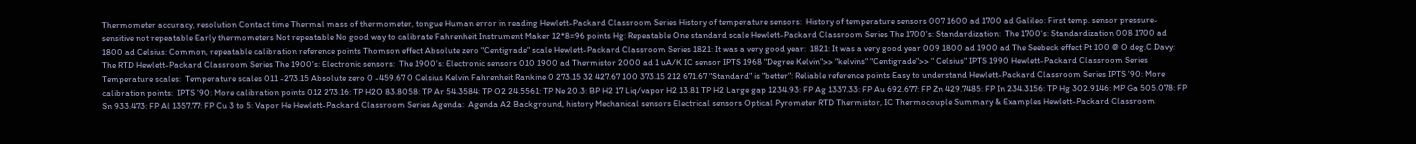Thermometer accuracy, resolution Contact time Thermal mass of thermometer, tongue Human error in reading Hewlett-Packard Classroom Series History of temperature sensors:  History of temperature sensors 007 1600 ad 1700 ad Galileo: First temp. sensor pressure-sensitive not repeatable Early thermometers Not repeatable No good way to calibrate Fahrenheit Instrument Maker 12*8=96 points Hg: Repeatable One standard scale Hewlett-Packard Classroom Series The 1700's: Standardization:  The 1700's: Standardization 008 1700 ad 1800 ad Celsius: Common, repeatable calibration reference points Thomson effect Absolute zero "Centigrade" scale Hewlett-Packard Classroom Series 1821: It was a very good year:  1821: It was a very good year 009 1800 ad 1900 ad The Seebeck effect Pt 100 @ O deg.C Davy: The RTD Hewlett-Packard Classroom Series The 1900's: Electronic sensors:  The 1900's: Electronic sensors 010 1900 ad Thermistor 2000 ad 1 uA/K IC sensor IPTS 1968 "Degree Kelvin">> "kelvins" "Centigrade">> " Celsius" IPTS 1990 Hewlett-Packard Classroom Series Temperature scales:  Temperature scales 011 -273.15 Absolute zero 0 -459.67 0 Celsius Kelvin Fahrenheit Rankine 0 273.15 32 427.67 100 373.15 212 671.67 "Standard" is "better": Reliable reference points Easy to understand Hewlett-Packard Classroom Series IPTS '90: More calibration points:  IPTS '90: More calibration points 012 273.16: TP H2O 83.8058: TP Ar 54.3584: TP O2 24.5561: TP Ne 20.3: BP H2 17 Liq/vapor H2 13.81 TP H2 Large gap 1234.93: FP Ag 1337.33: FP Au 692.677: FP Zn 429.7485: FP In 234.3156: TP Hg 302.9146: MP Ga 505.078: FP Sn 933.473: FP Al 1357.77: FP Cu 3 to 5: Vapor He Hewlett-Packard Classroom Series Agenda:  Agenda A2 Background, history Mechanical sensors Electrical sensors Optical Pyrometer RTD Thermistor, IC Thermocouple Summary & Examples Hewlett-Packard Classroom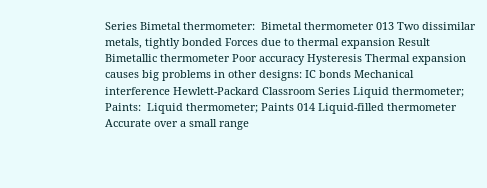Series Bimetal thermometer:  Bimetal thermometer 013 Two dissimilar metals, tightly bonded Forces due to thermal expansion Result Bimetallic thermometer Poor accuracy Hysteresis Thermal expansion causes big problems in other designs: IC bonds Mechanical interference Hewlett-Packard Classroom Series Liquid thermometer; Paints:  Liquid thermometer; Paints 014 Liquid-filled thermometer Accurate over a small range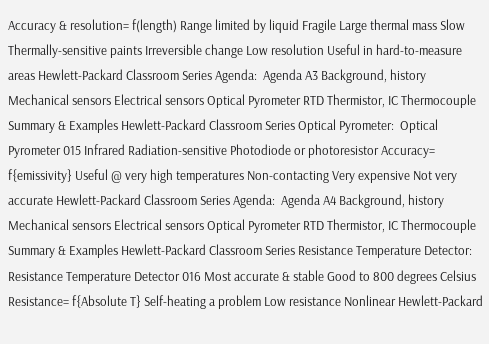Accuracy & resolution= f(length) Range limited by liquid Fragile Large thermal mass Slow Thermally-sensitive paints Irreversible change Low resolution Useful in hard-to-measure areas Hewlett-Packard Classroom Series Agenda:  Agenda A3 Background, history Mechanical sensors Electrical sensors Optical Pyrometer RTD Thermistor, IC Thermocouple Summary & Examples Hewlett-Packard Classroom Series Optical Pyrometer:  Optical Pyrometer 015 Infrared Radiation-sensitive Photodiode or photoresistor Accuracy= f{emissivity} Useful @ very high temperatures Non-contacting Very expensive Not very accurate Hewlett-Packard Classroom Series Agenda:  Agenda A4 Background, history Mechanical sensors Electrical sensors Optical Pyrometer RTD Thermistor, IC Thermocouple Summary & Examples Hewlett-Packard Classroom Series Resistance Temperature Detector:  Resistance Temperature Detector 016 Most accurate & stable Good to 800 degrees Celsius Resistance= f{Absolute T} Self-heating a problem Low resistance Nonlinear Hewlett-Packard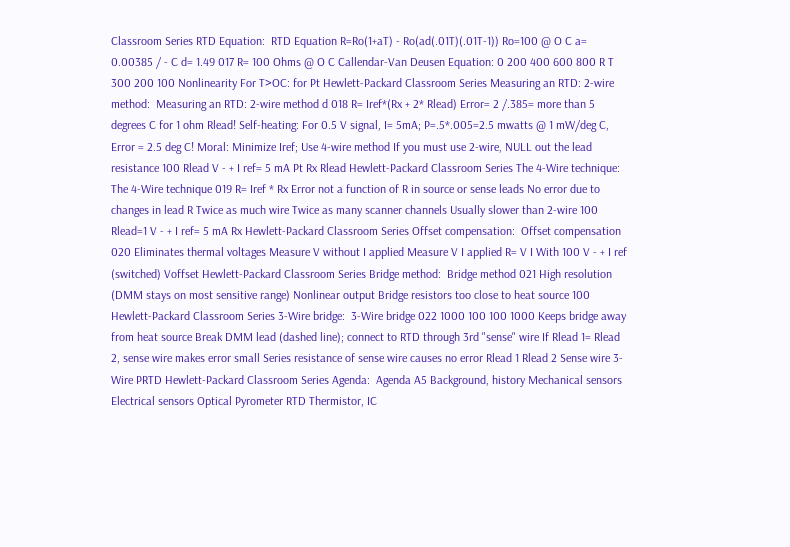Classroom Series RTD Equation:  RTD Equation R=Ro(1+aT) - Ro(ad(.01T)(.01T-1)) Ro=100 @ O C a= 0.00385 / - C d= 1.49 017 R= 100 Ohms @ O C Callendar-Van Deusen Equation: 0 200 400 600 800 R T 300 200 100 Nonlinearity For T>OC: for Pt Hewlett-Packard Classroom Series Measuring an RTD: 2-wire method:  Measuring an RTD: 2-wire method d 018 R= Iref*(Rx + 2* Rlead) Error= 2 /.385= more than 5 degrees C for 1 ohm Rlead! Self-heating: For 0.5 V signal, I= 5mA; P=.5*.005=2.5 mwatts @ 1 mW/deg C, Error = 2.5 deg C! Moral: Minimize Iref; Use 4-wire method If you must use 2-wire, NULL out the lead resistance 100 Rlead V - + I ref= 5 mA Pt Rx Rlead Hewlett-Packard Classroom Series The 4-Wire technique:  The 4-Wire technique 019 R= Iref * Rx Error not a function of R in source or sense leads No error due to changes in lead R Twice as much wire Twice as many scanner channels Usually slower than 2-wire 100 Rlead=1 V - + I ref= 5 mA Rx Hewlett-Packard Classroom Series Offset compensation:  Offset compensation 020 Eliminates thermal voltages Measure V without I applied Measure V I applied R= V I With 100 V - + I ref (switched) Voffset Hewlett-Packard Classroom Series Bridge method:  Bridge method 021 High resolution (DMM stays on most sensitive range) Nonlinear output Bridge resistors too close to heat source 100 Hewlett-Packard Classroom Series 3-Wire bridge:  3-Wire bridge 022 1000 100 100 1000 Keeps bridge away from heat source Break DMM lead (dashed line); connect to RTD through 3rd "sense" wire If Rlead 1= Rlead 2, sense wire makes error small Series resistance of sense wire causes no error Rlead 1 Rlead 2 Sense wire 3-Wire PRTD Hewlett-Packard Classroom Series Agenda:  Agenda A5 Background, history Mechanical sensors Electrical sensors Optical Pyrometer RTD Thermistor, IC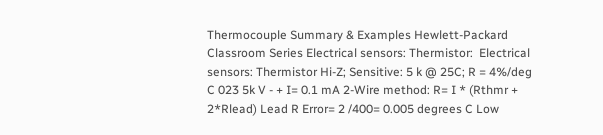Thermocouple Summary & Examples Hewlett-Packard Classroom Series Electrical sensors: Thermistor:  Electrical sensors: Thermistor Hi-Z; Sensitive: 5 k @ 25C; R = 4%/deg C 023 5k V - + I= 0.1 mA 2-Wire method: R= I * (Rthmr + 2*Rlead) Lead R Error= 2 /400= 0.005 degrees C Low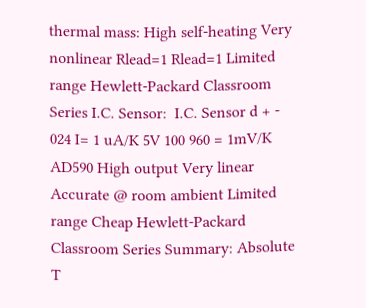thermal mass: High self-heating Very nonlinear Rlead=1 Rlead=1 Limited range Hewlett-Packard Classroom Series I.C. Sensor:  I.C. Sensor d + - 024 I= 1 uA/K 5V 100 960 = 1mV/K AD590 High output Very linear Accurate @ room ambient Limited range Cheap Hewlett-Packard Classroom Series Summary: Absolute T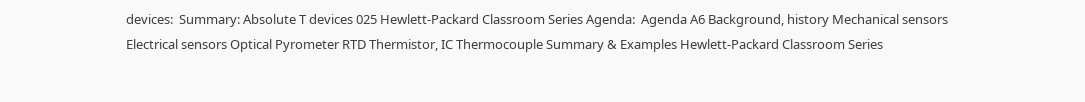devices:  Summary: Absolute T devices 025 Hewlett-Packard Classroom Series Agenda:  Agenda A6 Background, history Mechanical sensors Electrical sensors Optical Pyrometer RTD Thermistor, IC Thermocouple Summary & Examples Hewlett-Packard Classroom Series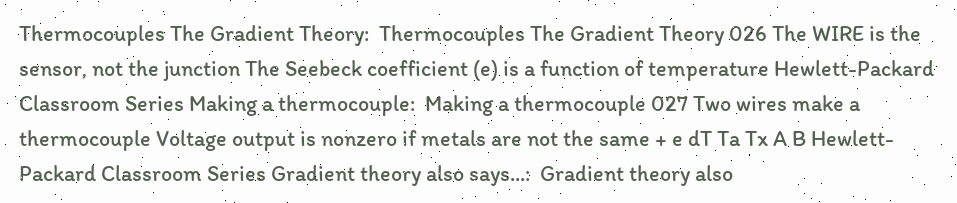Thermocouples The Gradient Theory:  Thermocouples The Gradient Theory 026 The WIRE is the sensor, not the junction The Seebeck coefficient (e) is a function of temperature Hewlett-Packard Classroom Series Making a thermocouple:  Making a thermocouple 027 Two wires make a thermocouple Voltage output is nonzero if metals are not the same + e dT Ta Tx A B Hewlett-Packard Classroom Series Gradient theory also says...:  Gradient theory also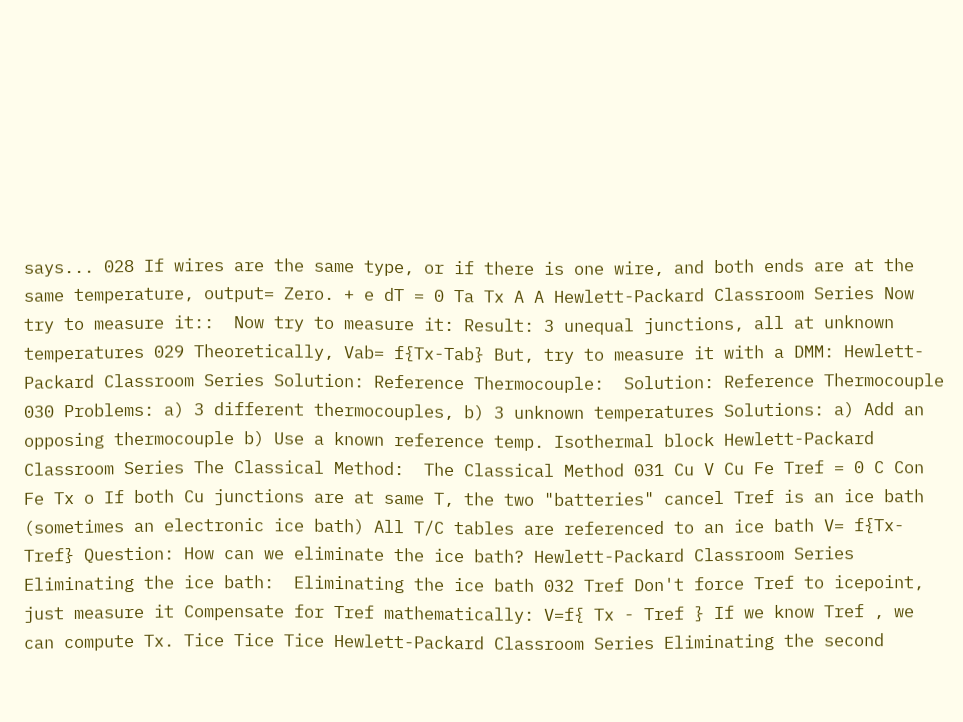says... 028 If wires are the same type, or if there is one wire, and both ends are at the same temperature, output= Zero. + e dT = 0 Ta Tx A A Hewlett-Packard Classroom Series Now try to measure it::  Now try to measure it: Result: 3 unequal junctions, all at unknown temperatures 029 Theoretically, Vab= f{Tx-Tab} But, try to measure it with a DMM: Hewlett-Packard Classroom Series Solution: Reference Thermocouple:  Solution: Reference Thermocouple 030 Problems: a) 3 different thermocouples, b) 3 unknown temperatures Solutions: a) Add an opposing thermocouple b) Use a known reference temp. Isothermal block Hewlett-Packard Classroom Series The Classical Method:  The Classical Method 031 Cu V Cu Fe Tref = 0 C Con Fe Tx o If both Cu junctions are at same T, the two "batteries" cancel Tref is an ice bath (sometimes an electronic ice bath) All T/C tables are referenced to an ice bath V= f{Tx-Tref} Question: How can we eliminate the ice bath? Hewlett-Packard Classroom Series Eliminating the ice bath:  Eliminating the ice bath 032 Tref Don't force Tref to icepoint, just measure it Compensate for Tref mathematically: V=f{ Tx - Tref } If we know Tref , we can compute Tx. Tice Tice Tice Hewlett-Packard Classroom Series Eliminating the second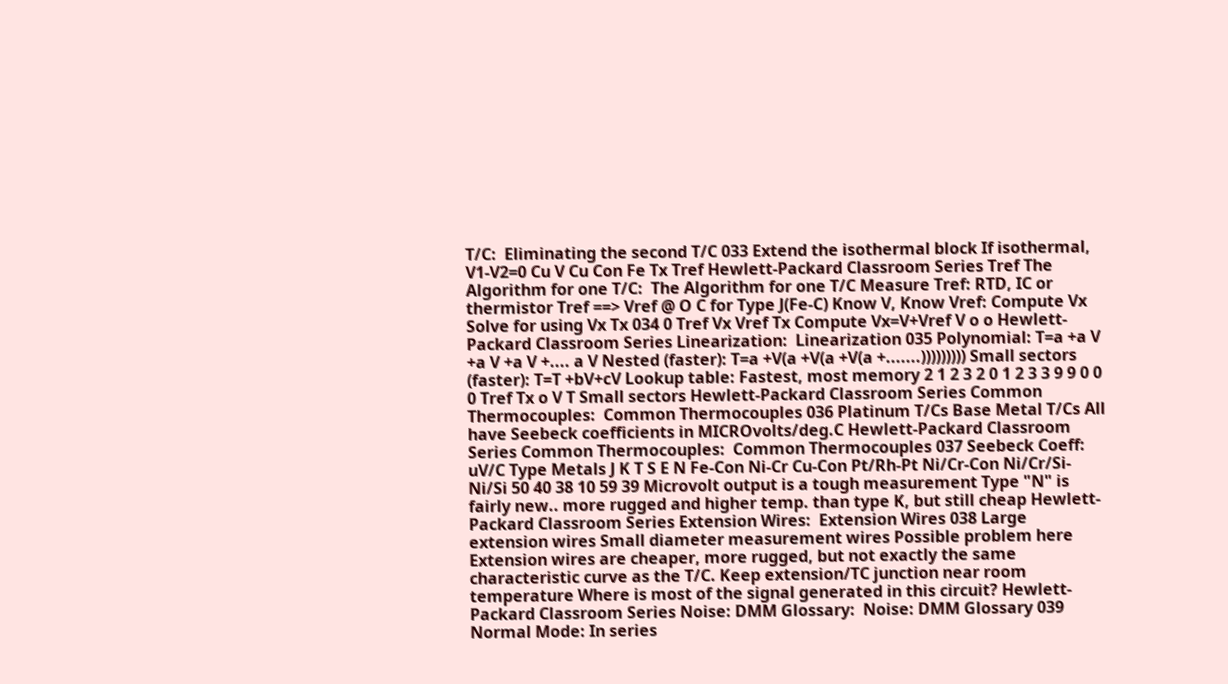T/C:  Eliminating the second T/C 033 Extend the isothermal block If isothermal, V1-V2=0 Cu V Cu Con Fe Tx Tref Hewlett-Packard Classroom Series Tref The Algorithm for one T/C:  The Algorithm for one T/C Measure Tref: RTD, IC or thermistor Tref ==> Vref @ O C for Type J(Fe-C) Know V, Know Vref: Compute Vx Solve for using Vx Tx 034 0 Tref Vx Vref Tx Compute Vx=V+Vref V o o Hewlett-Packard Classroom Series Linearization:  Linearization 035 Polynomial: T=a +a V +a V +a V +.... a V Nested (faster): T=a +V(a +V(a +V(a +.......))))))))) Small sectors (faster): T=T +bV+cV Lookup table: Fastest, most memory 2 1 2 3 2 0 1 2 3 3 9 9 0 0 0 Tref Tx o V T Small sectors Hewlett-Packard Classroom Series Common Thermocouples:  Common Thermocouples 036 Platinum T/Cs Base Metal T/Cs All have Seebeck coefficients in MICROvolts/deg.C Hewlett-Packard Classroom Series Common Thermocouples:  Common Thermocouples 037 Seebeck Coeff: uV/C Type Metals J K T S E N Fe-Con Ni-Cr Cu-Con Pt/Rh-Pt Ni/Cr-Con Ni/Cr/Si-Ni/Si 50 40 38 10 59 39 Microvolt output is a tough measurement Type "N" is fairly new.. more rugged and higher temp. than type K, but still cheap Hewlett-Packard Classroom Series Extension Wires:  Extension Wires 038 Large extension wires Small diameter measurement wires Possible problem here Extension wires are cheaper, more rugged, but not exactly the same characteristic curve as the T/C. Keep extension/TC junction near room temperature Where is most of the signal generated in this circuit? Hewlett-Packard Classroom Series Noise: DMM Glossary:  Noise: DMM Glossary 039 Normal Mode: In series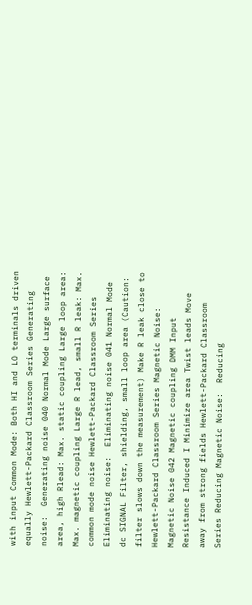with input Common Mode: Both HI and LO terminals driven equally Hewlett-Packard Classroom Series Generating noise:  Generating noise 040 Normal Mode Large surface area, high Rlead: Max. static coupling Large loop area: Max. magnetic coupling Large R lead, small R leak: Max. common mode noise Hewlett-Packard Classroom Series Eliminating noise:  Eliminating noise 041 Normal Mode dc SIGNAL Filter, shielding, small loop area (Caution: filter slows down the measurement) Make R leak close to Hewlett-Packard Classroom Series Magnetic Noise:  Magnetic Noise 042 Magnetic coupling DMM Input Resistance Induced I Minimize area Twist leads Move away from strong fields Hewlett-Packard Classroom Series Reducing Magnetic Noise:  Reducing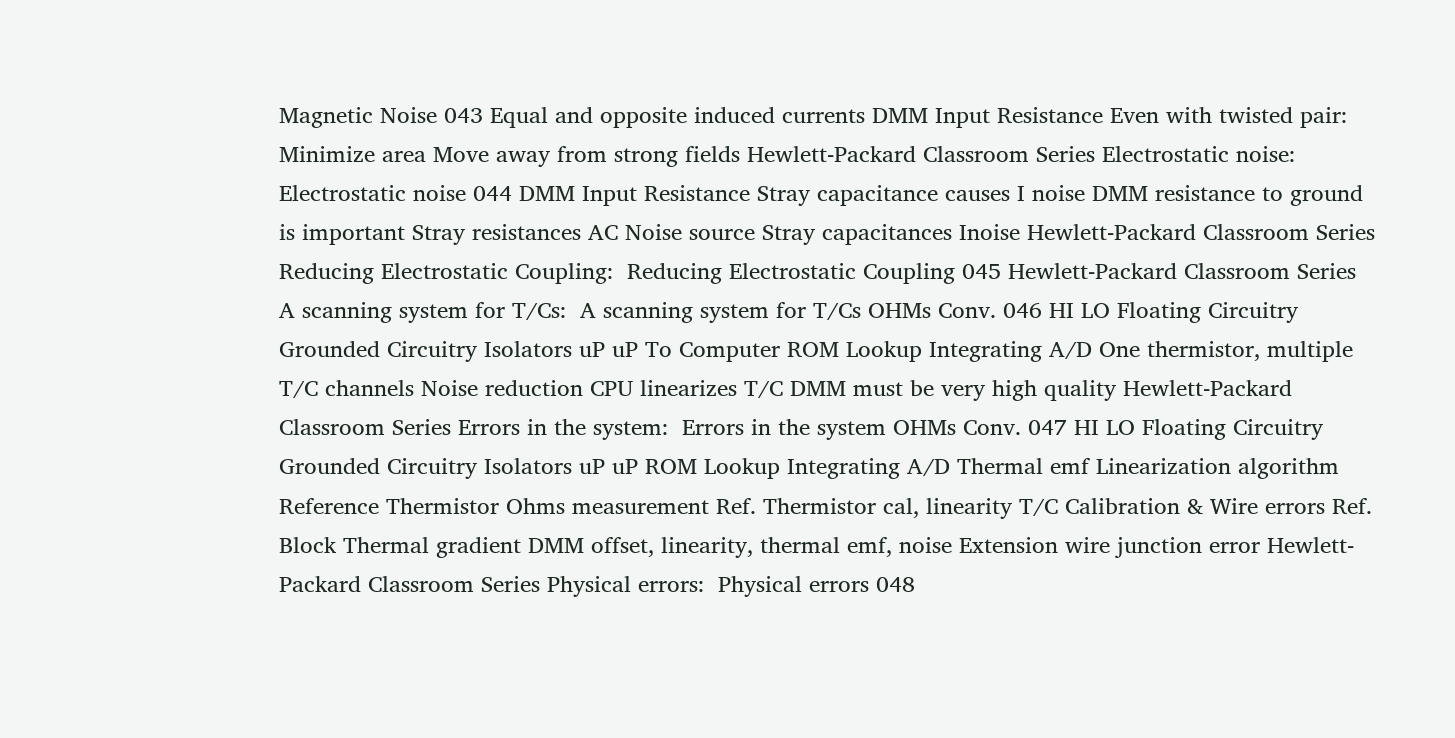Magnetic Noise 043 Equal and opposite induced currents DMM Input Resistance Even with twisted pair: Minimize area Move away from strong fields Hewlett-Packard Classroom Series Electrostatic noise:  Electrostatic noise 044 DMM Input Resistance Stray capacitance causes I noise DMM resistance to ground is important Stray resistances AC Noise source Stray capacitances Inoise Hewlett-Packard Classroom Series Reducing Electrostatic Coupling:  Reducing Electrostatic Coupling 045 Hewlett-Packard Classroom Series A scanning system for T/Cs:  A scanning system for T/Cs OHMs Conv. 046 HI LO Floating Circuitry Grounded Circuitry Isolators uP uP To Computer ROM Lookup Integrating A/D One thermistor, multiple T/C channels Noise reduction CPU linearizes T/C DMM must be very high quality Hewlett-Packard Classroom Series Errors in the system:  Errors in the system OHMs Conv. 047 HI LO Floating Circuitry Grounded Circuitry Isolators uP uP ROM Lookup Integrating A/D Thermal emf Linearization algorithm Reference Thermistor Ohms measurement Ref. Thermistor cal, linearity T/C Calibration & Wire errors Ref. Block Thermal gradient DMM offset, linearity, thermal emf, noise Extension wire junction error Hewlett-Packard Classroom Series Physical errors:  Physical errors 048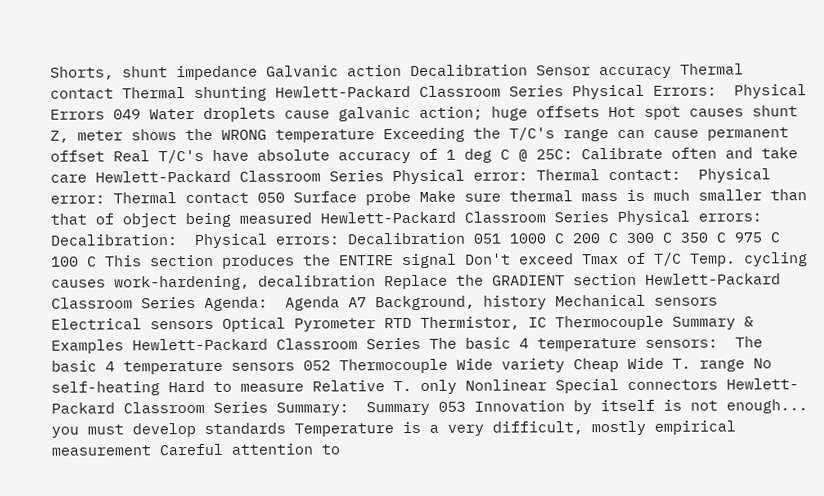Shorts, shunt impedance Galvanic action Decalibration Sensor accuracy Thermal contact Thermal shunting Hewlett-Packard Classroom Series Physical Errors:  Physical Errors 049 Water droplets cause galvanic action; huge offsets Hot spot causes shunt Z, meter shows the WRONG temperature Exceeding the T/C's range can cause permanent offset Real T/C's have absolute accuracy of 1 deg C @ 25C: Calibrate often and take care Hewlett-Packard Classroom Series Physical error: Thermal contact:  Physical error: Thermal contact 050 Surface probe Make sure thermal mass is much smaller than that of object being measured Hewlett-Packard Classroom Series Physical errors: Decalibration:  Physical errors: Decalibration 051 1000 C 200 C 300 C 350 C 975 C 100 C This section produces the ENTIRE signal Don't exceed Tmax of T/C Temp. cycling causes work-hardening, decalibration Replace the GRADIENT section Hewlett-Packard Classroom Series Agenda:  Agenda A7 Background, history Mechanical sensors Electrical sensors Optical Pyrometer RTD Thermistor, IC Thermocouple Summary & Examples Hewlett-Packard Classroom Series The basic 4 temperature sensors:  The basic 4 temperature sensors 052 Thermocouple Wide variety Cheap Wide T. range No self-heating Hard to measure Relative T. only Nonlinear Special connectors Hewlett-Packard Classroom Series Summary:  Summary 053 Innovation by itself is not enough... you must develop standards Temperature is a very difficult, mostly empirical measurement Careful attention to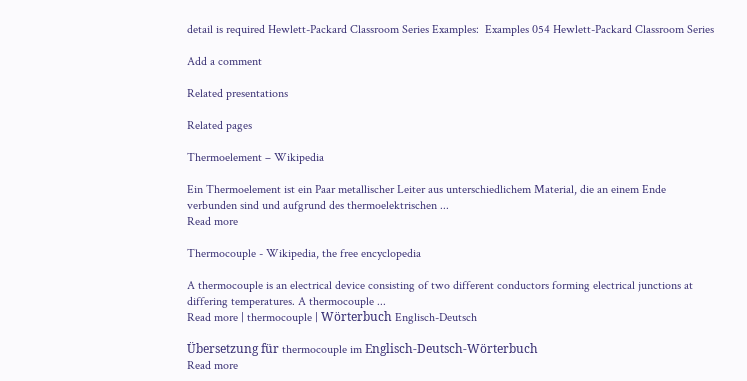detail is required Hewlett-Packard Classroom Series Examples:  Examples 054 Hewlett-Packard Classroom Series

Add a comment

Related presentations

Related pages

Thermoelement – Wikipedia

Ein Thermoelement ist ein Paar metallischer Leiter aus unterschiedlichem Material, die an einem Ende verbunden sind und aufgrund des thermoelektrischen ...
Read more

Thermocouple - Wikipedia, the free encyclopedia

A thermocouple is an electrical device consisting of two different conductors forming electrical junctions at differing temperatures. A thermocouple ...
Read more | thermocouple | Wörterbuch Englisch-Deutsch

Übersetzung für thermocouple im Englisch-Deutsch-Wörterbuch
Read more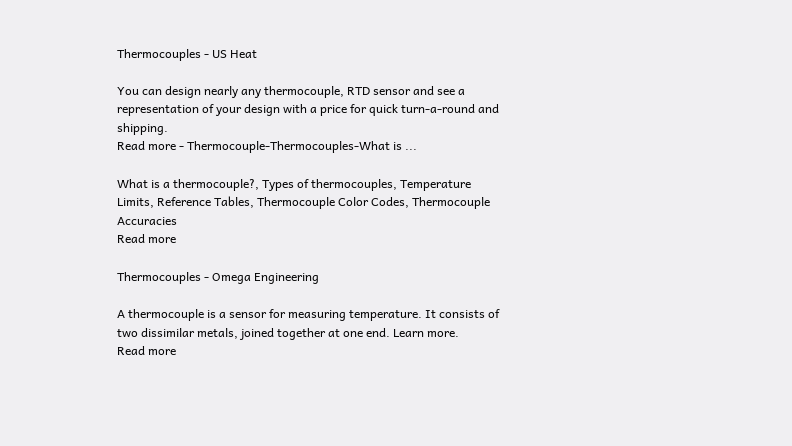Thermocouples - US Heat

You can design nearly any thermocouple, RTD sensor and see a representation of your design with a price for quick turn-a-round and shipping.
Read more - Thermocouple-Thermocouples-What is ...

What is a thermocouple?, Types of thermocouples, Temperature Limits, Reference Tables, Thermocouple Color Codes, Thermocouple Accuracies
Read more

Thermocouples - Omega Engineering

A thermocouple is a sensor for measuring temperature. It consists of two dissimilar metals, joined together at one end. Learn more.
Read more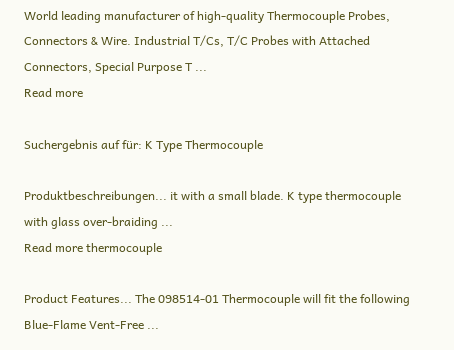World leading manufacturer of high-quality Thermocouple Probes, Connectors & Wire. Industrial T/Cs, T/C Probes with Attached Connectors, Special Purpose T ...
Read more

Suchergebnis auf für: K Type Thermocouple

Produktbeschreibungen... it with a small blade. K type thermocouple with glass over-braiding ...
Read more thermocouple

Product Features... The 098514-01 Thermocouple will fit the following Blue-Flame Vent-Free ...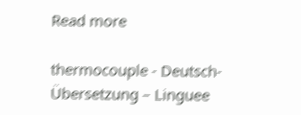Read more

thermocouple - Deutsch-Übersetzung – Linguee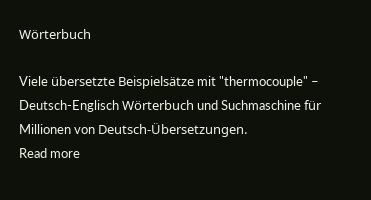Wörterbuch

Viele übersetzte Beispielsätze mit "thermocouple" – Deutsch-Englisch Wörterbuch und Suchmaschine für Millionen von Deutsch-Übersetzungen.
Read more